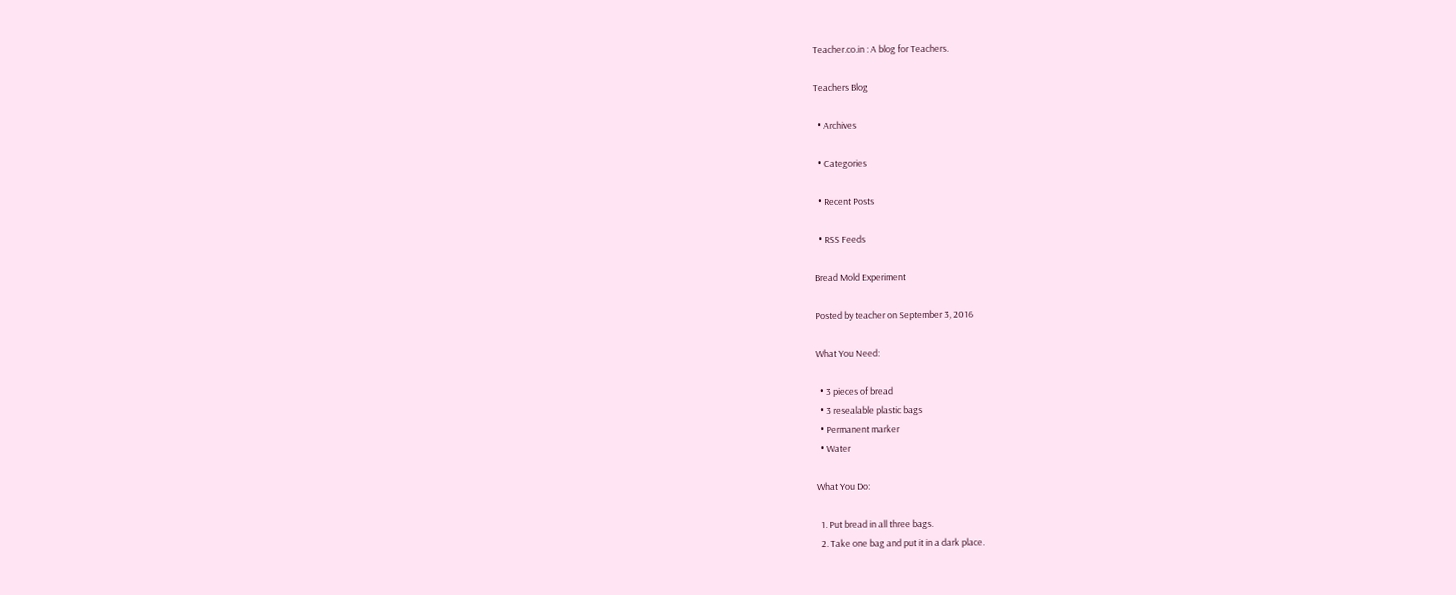Teacher.co.in : A blog for Teachers.

Teachers Blog

  • Archives

  • Categories

  • Recent Posts

  • RSS Feeds

Bread Mold Experiment

Posted by teacher on September 3, 2016

What You Need:

  • 3 pieces of bread
  • 3 resealable plastic bags
  • Permanent marker
  • Water

What You Do:

  1. Put bread in all three bags.
  2. Take one bag and put it in a dark place.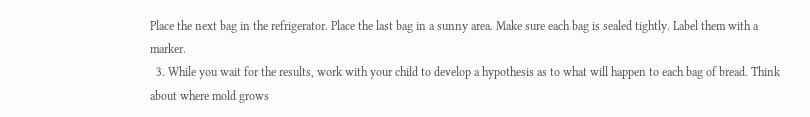Place the next bag in the refrigerator. Place the last bag in a sunny area. Make sure each bag is sealed tightly. Label them with a marker.
  3. While you wait for the results, work with your child to develop a hypothesis as to what will happen to each bag of bread. Think about where mold grows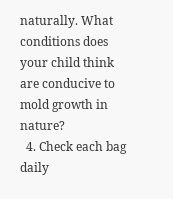naturally. What conditions does your child think are conducive to mold growth in nature?
  4. Check each bag daily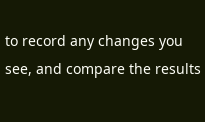to record any changes you see, and compare the results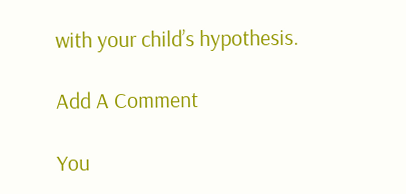with your child’s hypothesis.

Add A Comment

You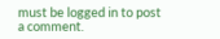must be logged in to post a comment.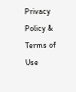Privacy Policy & Terms of Use